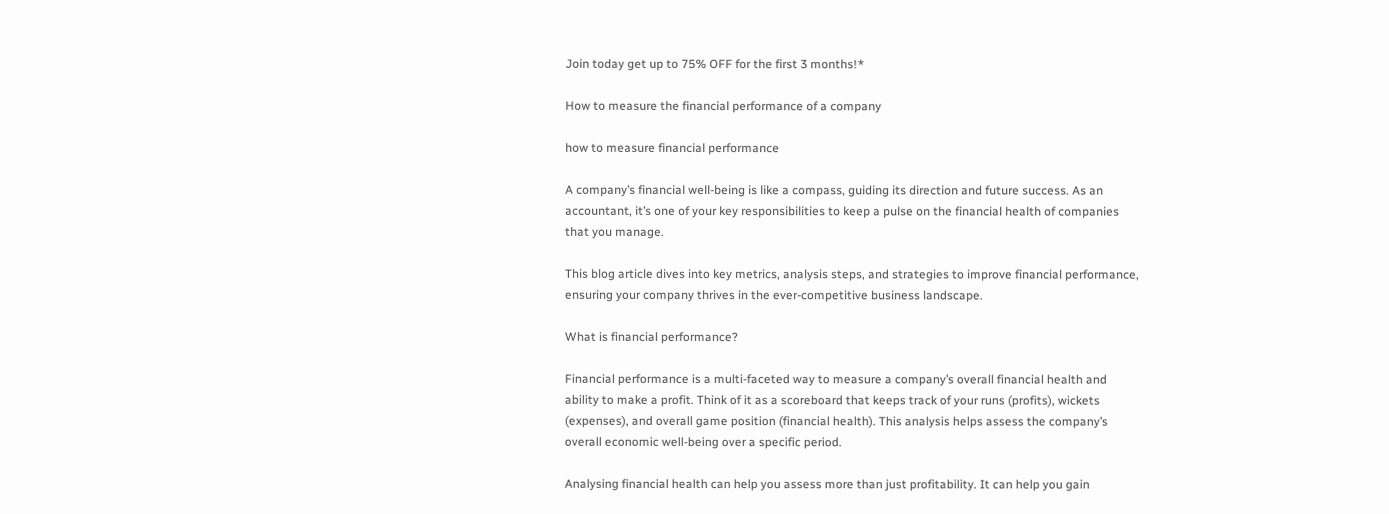Join today get up to 75% OFF for the first 3 months!*

How to measure the financial performance of a company

how to measure financial performance

A company’s financial well-being is like a compass, guiding its direction and future success. As an accountant, it’s one of your key responsibilities to keep a pulse on the financial health of companies that you manage.

This blog article dives into key metrics, analysis steps, and strategies to improve financial performance, ensuring your company thrives in the ever-competitive business landscape.

What is financial performance?

Financial performance is a multi-faceted way to measure a company’s overall financial health and ability to make a profit. Think of it as a scoreboard that keeps track of your runs (profits), wickets (expenses), and overall game position (financial health). This analysis helps assess the company’s overall economic well-being over a specific period.

Analysing financial health can help you assess more than just profitability. It can help you gain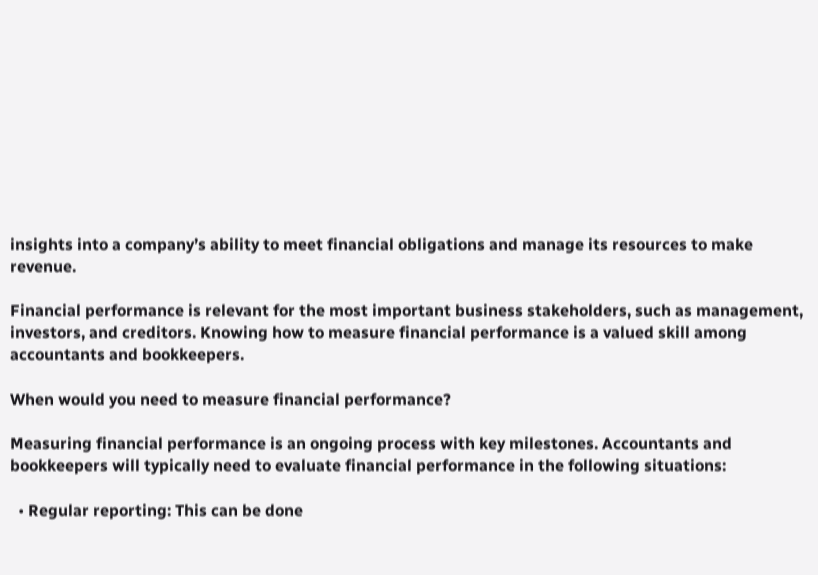insights into a company’s ability to meet financial obligations and manage its resources to make revenue.

Financial performance is relevant for the most important business stakeholders, such as management, investors, and creditors. Knowing how to measure financial performance is a valued skill among accountants and bookkeepers.

When would you need to measure financial performance?

Measuring financial performance is an ongoing process with key milestones. Accountants and bookkeepers will typically need to evaluate financial performance in the following situations:

  • Regular reporting: This can be done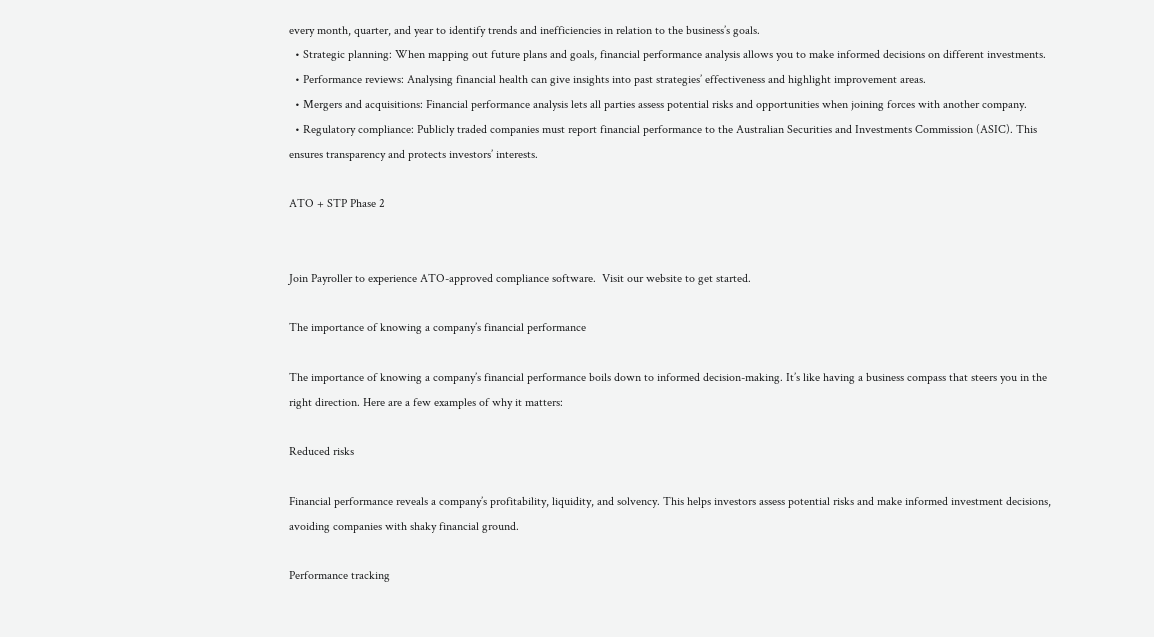every month, quarter, and year to identify trends and inefficiencies in relation to the business’s goals.
  • Strategic planning: When mapping out future plans and goals, financial performance analysis allows you to make informed decisions on different investments.
  • Performance reviews: Analysing financial health can give insights into past strategies’ effectiveness and highlight improvement areas.
  • Mergers and acquisitions: Financial performance analysis lets all parties assess potential risks and opportunities when joining forces with another company.
  • Regulatory compliance: Publicly traded companies must report financial performance to the Australian Securities and Investments Commission (ASIC). This ensures transparency and protects investors’ interests.

ATO + STP Phase 2


Join Payroller to experience ATO-approved compliance software.  Visit our website to get started.

The importance of knowing a company’s financial performance

The importance of knowing a company’s financial performance boils down to informed decision-making. It’s like having a business compass that steers you in the right direction. Here are a few examples of why it matters:

Reduced risks

Financial performance reveals a company’s profitability, liquidity, and solvency. This helps investors assess potential risks and make informed investment decisions, avoiding companies with shaky financial ground.

Performance tracking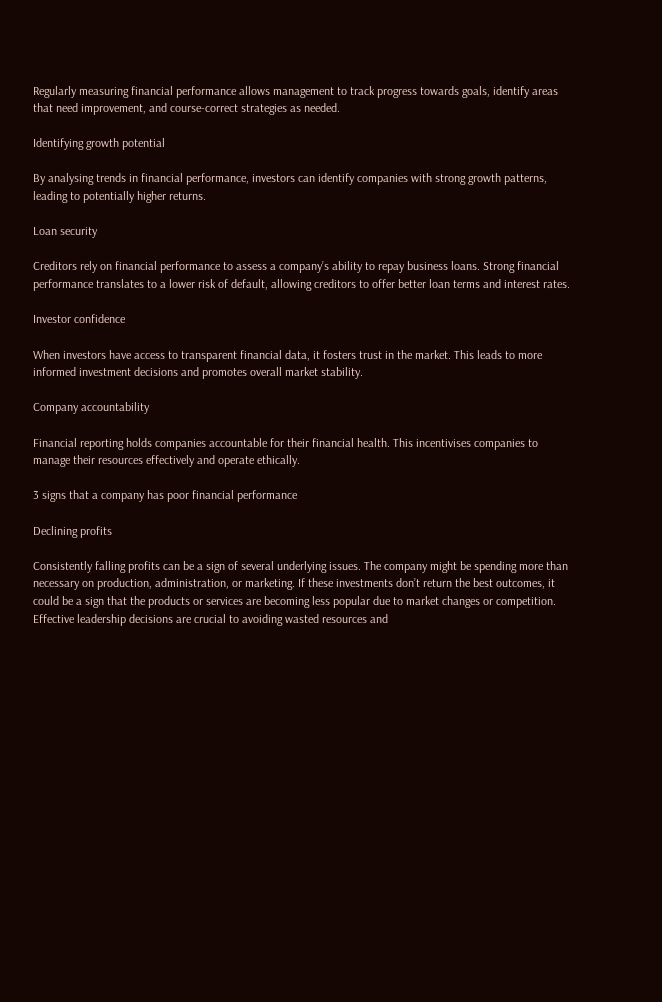Regularly measuring financial performance allows management to track progress towards goals, identify areas that need improvement, and course-correct strategies as needed.

Identifying growth potential

By analysing trends in financial performance, investors can identify companies with strong growth patterns, leading to potentially higher returns.

Loan security

Creditors rely on financial performance to assess a company’s ability to repay business loans. Strong financial performance translates to a lower risk of default, allowing creditors to offer better loan terms and interest rates.

Investor confidence

When investors have access to transparent financial data, it fosters trust in the market. This leads to more informed investment decisions and promotes overall market stability.

Company accountability

Financial reporting holds companies accountable for their financial health. This incentivises companies to manage their resources effectively and operate ethically.

3 signs that a company has poor financial performance

Declining profits

Consistently falling profits can be a sign of several underlying issues. The company might be spending more than necessary on production, administration, or marketing. If these investments don’t return the best outcomes, it could be a sign that the products or services are becoming less popular due to market changes or competition. Effective leadership decisions are crucial to avoiding wasted resources and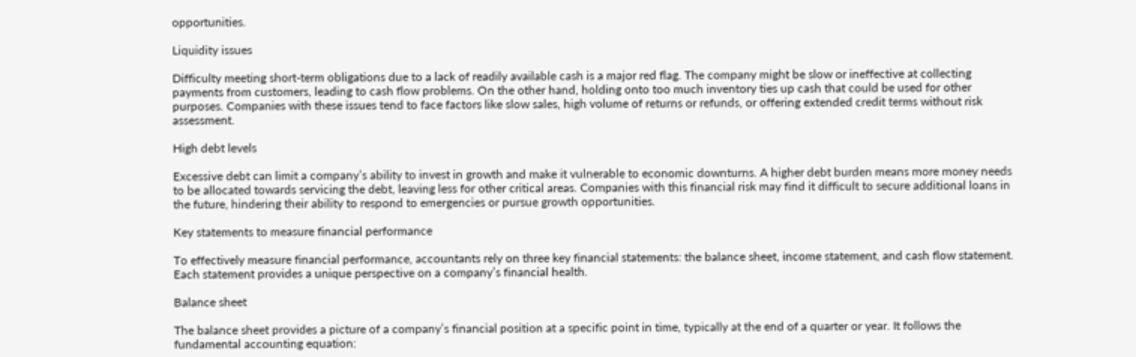opportunities.

Liquidity issues

Difficulty meeting short-term obligations due to a lack of readily available cash is a major red flag. The company might be slow or ineffective at collecting payments from customers, leading to cash flow problems. On the other hand, holding onto too much inventory ties up cash that could be used for other purposes. Companies with these issues tend to face factors like slow sales, high volume of returns or refunds, or offering extended credit terms without risk assessment.

High debt levels

Excessive debt can limit a company’s ability to invest in growth and make it vulnerable to economic downturns. A higher debt burden means more money needs to be allocated towards servicing the debt, leaving less for other critical areas. Companies with this financial risk may find it difficult to secure additional loans in the future, hindering their ability to respond to emergencies or pursue growth opportunities.

Key statements to measure financial performance

To effectively measure financial performance, accountants rely on three key financial statements: the balance sheet, income statement, and cash flow statement. Each statement provides a unique perspective on a company’s financial health.

Balance sheet

The balance sheet provides a picture of a company’s financial position at a specific point in time, typically at the end of a quarter or year. It follows the fundamental accounting equation: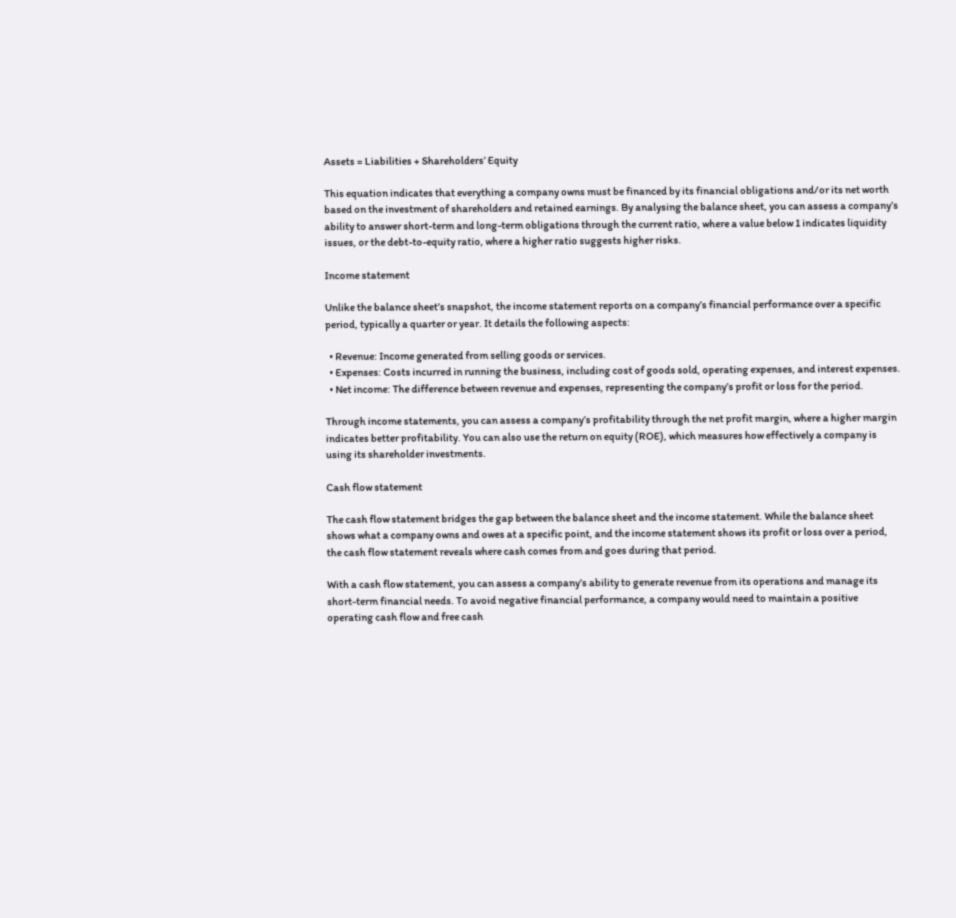Assets = Liabilities + Shareholders’ Equity

This equation indicates that everything a company owns must be financed by its financial obligations and/or its net worth based on the investment of shareholders and retained earnings. By analysing the balance sheet, you can assess a company’s ability to answer short-term and long-term obligations through the current ratio, where a value below 1 indicates liquidity issues, or the debt-to-equity ratio, where a higher ratio suggests higher risks.

Income statement

Unlike the balance sheet’s snapshot, the income statement reports on a company’s financial performance over a specific period, typically a quarter or year. It details the following aspects:

  • Revenue: Income generated from selling goods or services.
  • Expenses: Costs incurred in running the business, including cost of goods sold, operating expenses, and interest expenses.
  • Net income: The difference between revenue and expenses, representing the company’s profit or loss for the period.

Through income statements, you can assess a company’s profitability through the net profit margin, where a higher margin indicates better profitability. You can also use the return on equity (ROE), which measures how effectively a company is using its shareholder investments.

Cash flow statement

The cash flow statement bridges the gap between the balance sheet and the income statement. While the balance sheet shows what a company owns and owes at a specific point, and the income statement shows its profit or loss over a period, the cash flow statement reveals where cash comes from and goes during that period.

With a cash flow statement, you can assess a company’s ability to generate revenue from its operations and manage its short-term financial needs. To avoid negative financial performance, a company would need to maintain a positive operating cash flow and free cash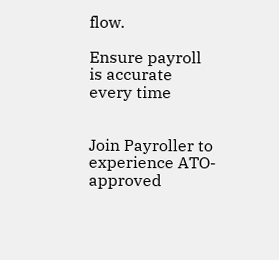flow.

Ensure payroll
is accurate
every time


Join Payroller to experience ATO-approved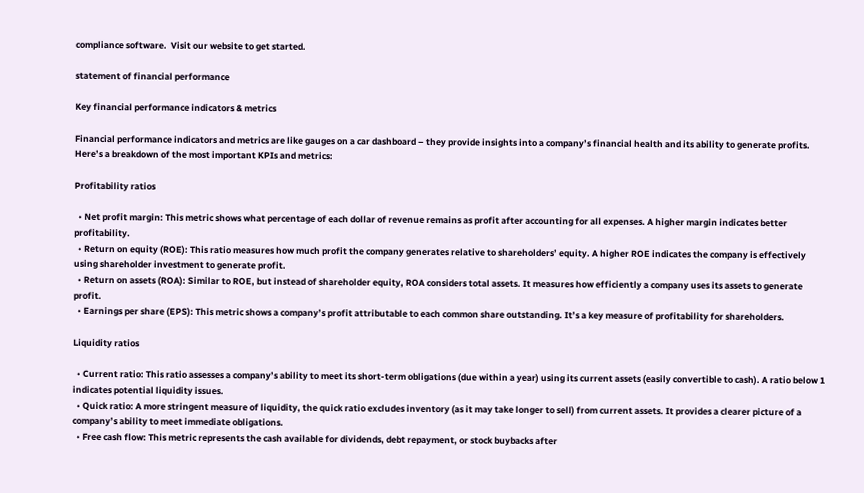compliance software.  Visit our website to get started.

statement of financial performance

Key financial performance indicators & metrics

Financial performance indicators and metrics are like gauges on a car dashboard – they provide insights into a company’s financial health and its ability to generate profits. Here’s a breakdown of the most important KPIs and metrics:

Profitability ratios

  • Net profit margin: This metric shows what percentage of each dollar of revenue remains as profit after accounting for all expenses. A higher margin indicates better profitability.
  • Return on equity (ROE): This ratio measures how much profit the company generates relative to shareholders’ equity. A higher ROE indicates the company is effectively using shareholder investment to generate profit.
  • Return on assets (ROA): Similar to ROE, but instead of shareholder equity, ROA considers total assets. It measures how efficiently a company uses its assets to generate profit.
  • Earnings per share (EPS): This metric shows a company’s profit attributable to each common share outstanding. It’s a key measure of profitability for shareholders.

Liquidity ratios

  • Current ratio: This ratio assesses a company’s ability to meet its short-term obligations (due within a year) using its current assets (easily convertible to cash). A ratio below 1 indicates potential liquidity issues.
  • Quick ratio: A more stringent measure of liquidity, the quick ratio excludes inventory (as it may take longer to sell) from current assets. It provides a clearer picture of a company’s ability to meet immediate obligations.
  • Free cash flow: This metric represents the cash available for dividends, debt repayment, or stock buybacks after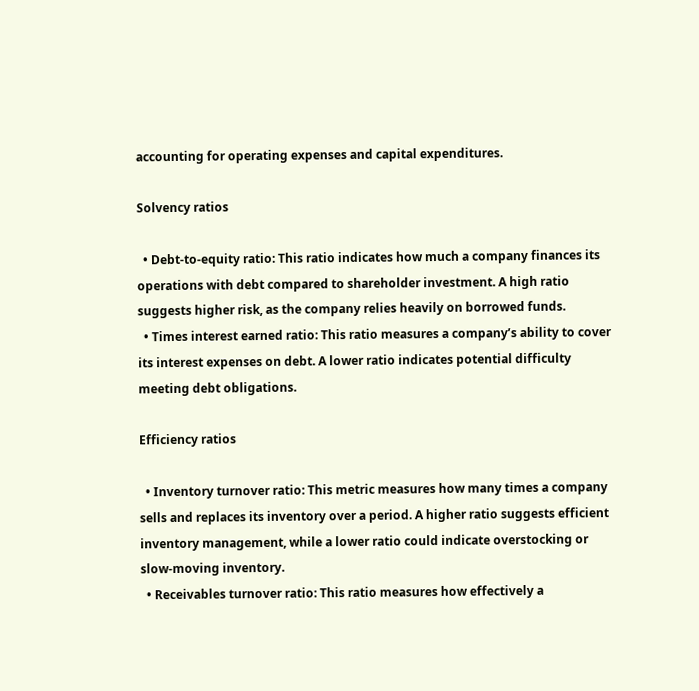accounting for operating expenses and capital expenditures.

Solvency ratios

  • Debt-to-equity ratio: This ratio indicates how much a company finances its operations with debt compared to shareholder investment. A high ratio suggests higher risk, as the company relies heavily on borrowed funds.
  • Times interest earned ratio: This ratio measures a company’s ability to cover its interest expenses on debt. A lower ratio indicates potential difficulty meeting debt obligations.

Efficiency ratios

  • Inventory turnover ratio: This metric measures how many times a company sells and replaces its inventory over a period. A higher ratio suggests efficient inventory management, while a lower ratio could indicate overstocking or slow-moving inventory.
  • Receivables turnover ratio: This ratio measures how effectively a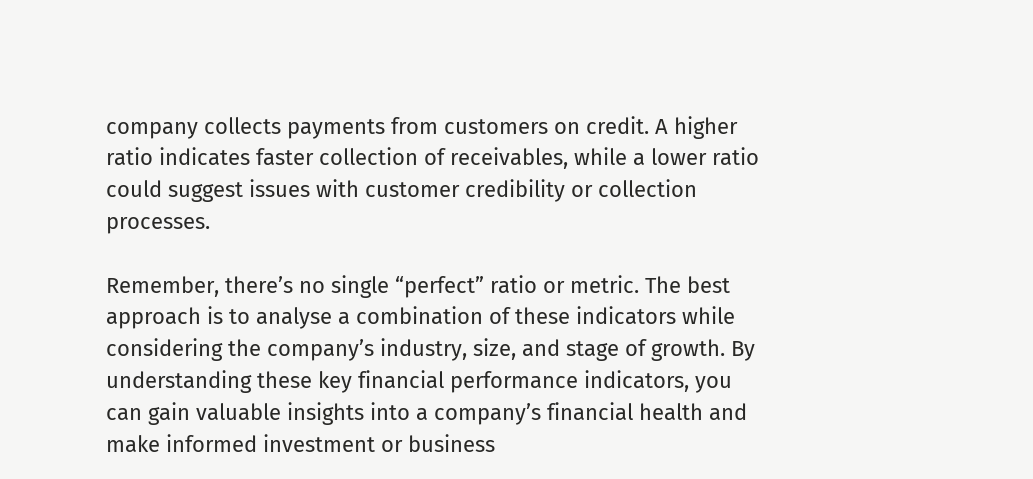company collects payments from customers on credit. A higher ratio indicates faster collection of receivables, while a lower ratio could suggest issues with customer credibility or collection processes.

Remember, there’s no single “perfect” ratio or metric. The best approach is to analyse a combination of these indicators while considering the company’s industry, size, and stage of growth. By understanding these key financial performance indicators, you can gain valuable insights into a company’s financial health and make informed investment or business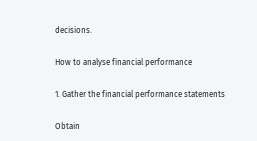decisions.

How to analyse financial performance

1. Gather the financial performance statements

Obtain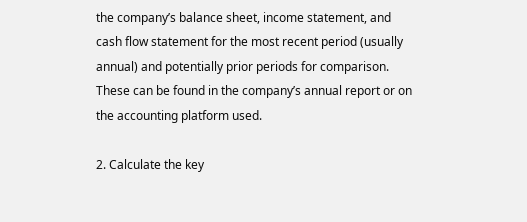the company’s balance sheet, income statement, and cash flow statement for the most recent period (usually annual) and potentially prior periods for comparison. These can be found in the company’s annual report or on the accounting platform used.

2. Calculate the key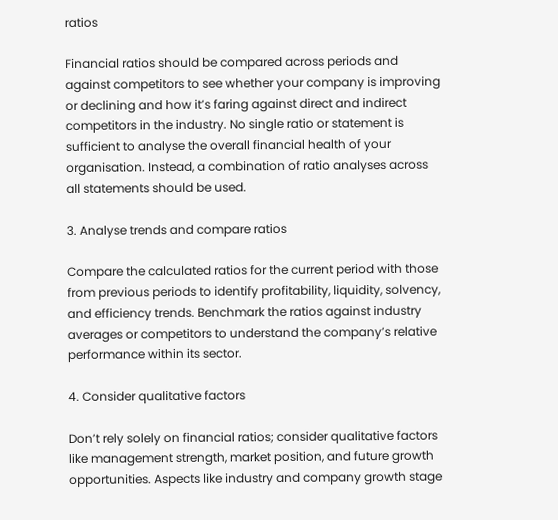ratios

Financial ratios should be compared across periods and against competitors to see whether your company is improving or declining and how it’s faring against direct and indirect competitors in the industry. No single ratio or statement is sufficient to analyse the overall financial health of your organisation. Instead, a combination of ratio analyses across all statements should be used.

3. Analyse trends and compare ratios

Compare the calculated ratios for the current period with those from previous periods to identify profitability, liquidity, solvency, and efficiency trends. Benchmark the ratios against industry averages or competitors to understand the company’s relative performance within its sector.

4. Consider qualitative factors

Don’t rely solely on financial ratios; consider qualitative factors like management strength, market position, and future growth opportunities. Aspects like industry and company growth stage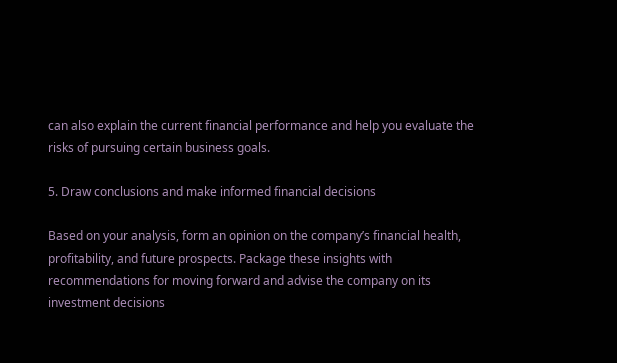can also explain the current financial performance and help you evaluate the risks of pursuing certain business goals.

5. Draw conclusions and make informed financial decisions

Based on your analysis, form an opinion on the company’s financial health, profitability, and future prospects. Package these insights with recommendations for moving forward and advise the company on its investment decisions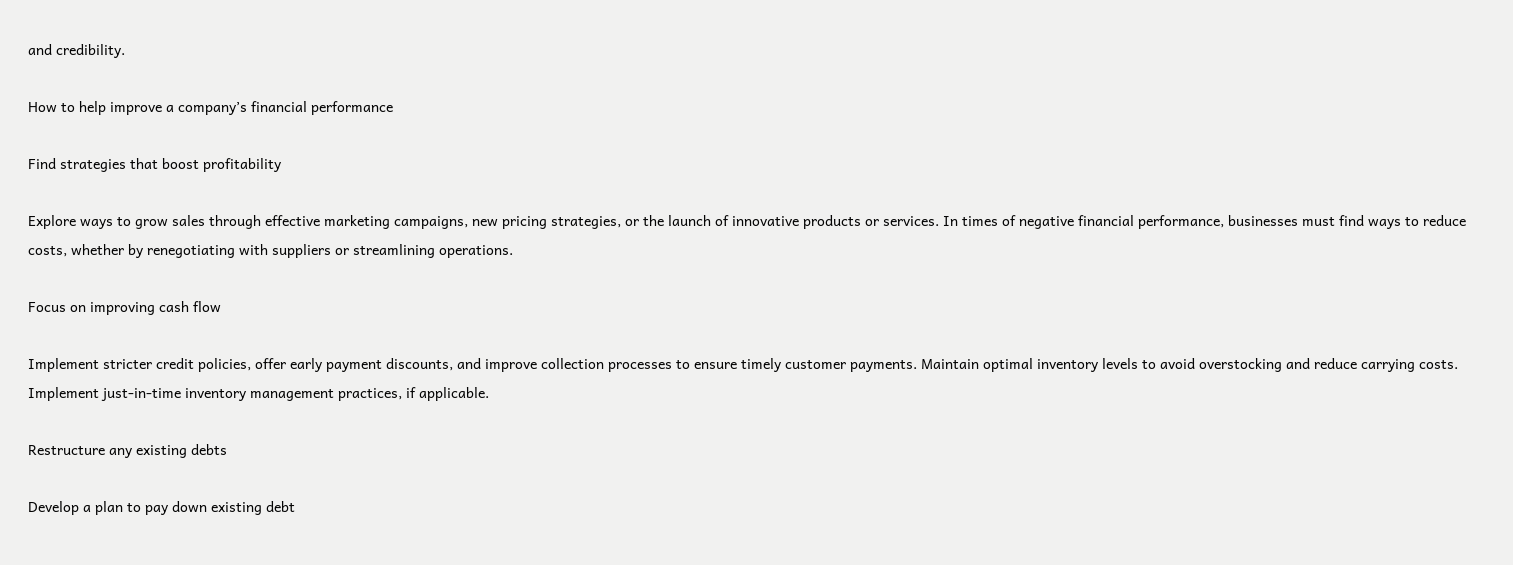and credibility.

How to help improve a company’s financial performance

Find strategies that boost profitability

Explore ways to grow sales through effective marketing campaigns, new pricing strategies, or the launch of innovative products or services. In times of negative financial performance, businesses must find ways to reduce costs, whether by renegotiating with suppliers or streamlining operations.

Focus on improving cash flow

Implement stricter credit policies, offer early payment discounts, and improve collection processes to ensure timely customer payments. Maintain optimal inventory levels to avoid overstocking and reduce carrying costs. Implement just-in-time inventory management practices, if applicable.

Restructure any existing debts

Develop a plan to pay down existing debt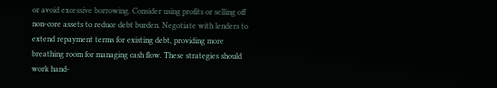or avoid excessive borrowing. Consider using profits or selling off non-core assets to reduce debt burden. Negotiate with lenders to extend repayment terms for existing debt, providing more breathing room for managing cash flow. These strategies should work hand-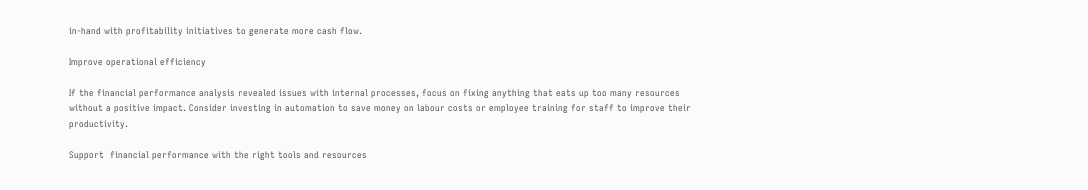in-hand with profitability initiatives to generate more cash flow.

Improve operational efficiency

If the financial performance analysis revealed issues with internal processes, focus on fixing anything that eats up too many resources without a positive impact. Consider investing in automation to save money on labour costs or employee training for staff to improve their productivity.

Support  financial performance with the right tools and resources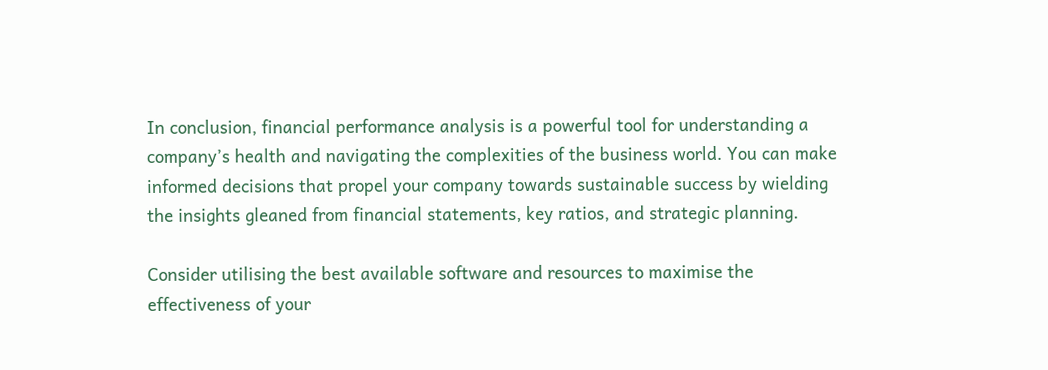In conclusion, financial performance analysis is a powerful tool for understanding a company’s health and navigating the complexities of the business world. You can make informed decisions that propel your company towards sustainable success by wielding the insights gleaned from financial statements, key ratios, and strategic planning.

Consider utilising the best available software and resources to maximise the effectiveness of your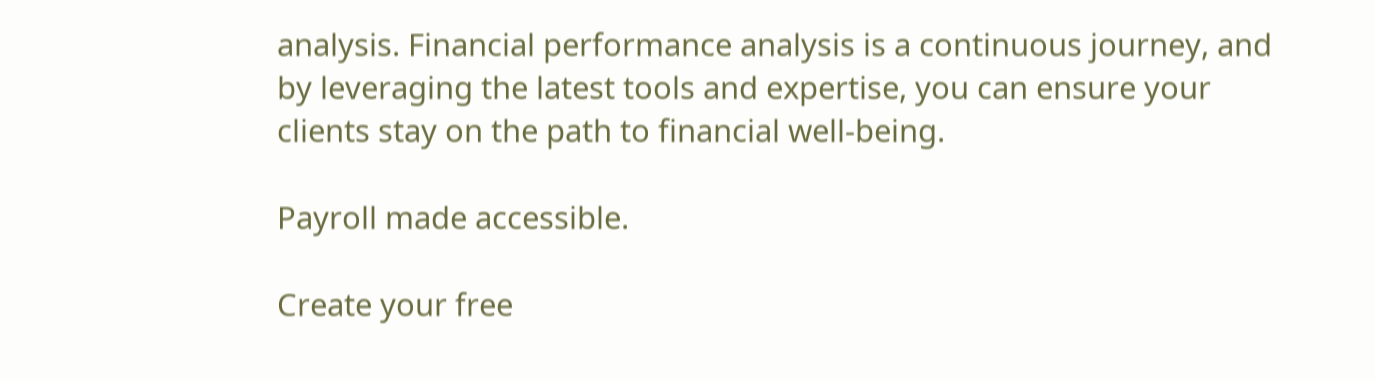analysis. Financial performance analysis is a continuous journey, and by leveraging the latest tools and expertise, you can ensure your clients stay on the path to financial well-being.

Payroll made accessible.

Create your free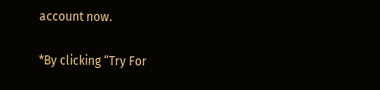account now.

*By clicking “Try For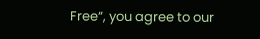Free“, you agree to our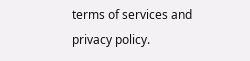terms of services and privacy policy.